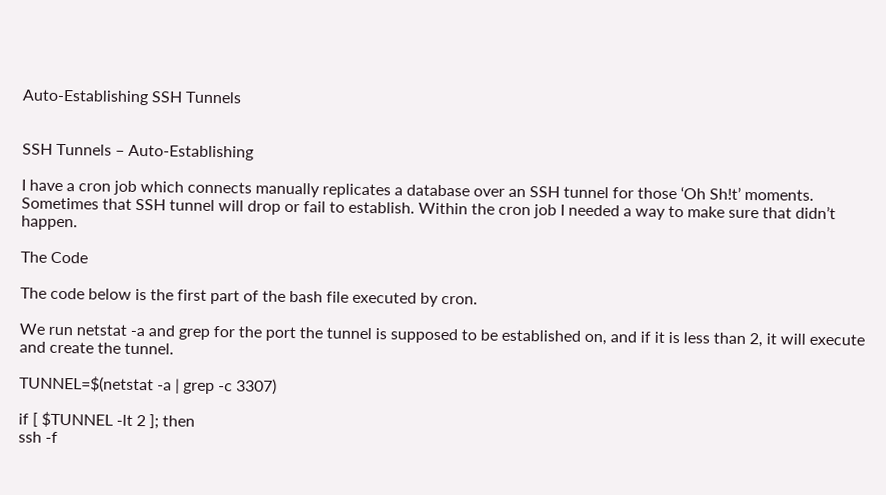Auto-Establishing SSH Tunnels


SSH Tunnels – Auto-Establishing

I have a cron job which connects manually replicates a database over an SSH tunnel for those ‘Oh Sh!t’ moments. Sometimes that SSH tunnel will drop or fail to establish. Within the cron job I needed a way to make sure that didn’t happen.

The Code

The code below is the first part of the bash file executed by cron.

We run netstat -a and grep for the port the tunnel is supposed to be established on, and if it is less than 2, it will execute and create the tunnel.

TUNNEL=$(netstat -a | grep -c 3307)

if [ $TUNNEL -lt 2 ]; then
ssh -f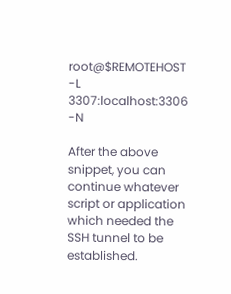root@$REMOTEHOST -L 3307:localhost:3306 -N

After the above snippet, you can continue whatever script or application which needed the SSH tunnel to be established.